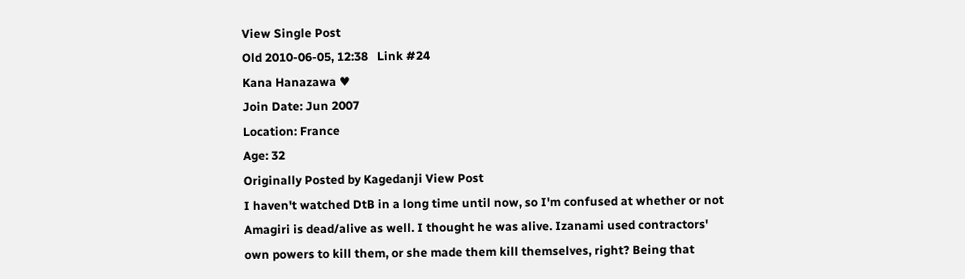View Single Post
Old 2010-06-05, 12:38   Link #24
Kana Hanazawa ♥
Join Date: Jun 2007
Location: France
Age: 32
Originally Posted by Kagedanji View Post
I haven't watched DtB in a long time until now, so I'm confused at whether or not Amagiri is dead/alive as well. I thought he was alive. Izanami used contractors' own powers to kill them, or she made them kill themselves, right? Being that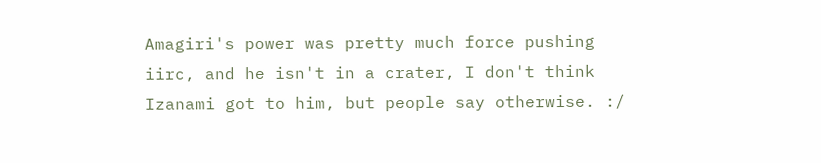Amagiri's power was pretty much force pushing iirc, and he isn't in a crater, I don't think Izanami got to him, but people say otherwise. :/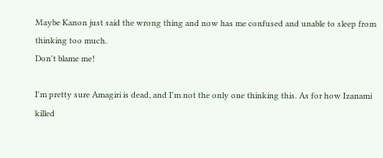Maybe Kanon just said the wrong thing and now has me confused and unable to sleep from thinking too much.
Don't blame me!

I'm pretty sure Amagiri is dead, and I'm not the only one thinking this. As for how Izanami killed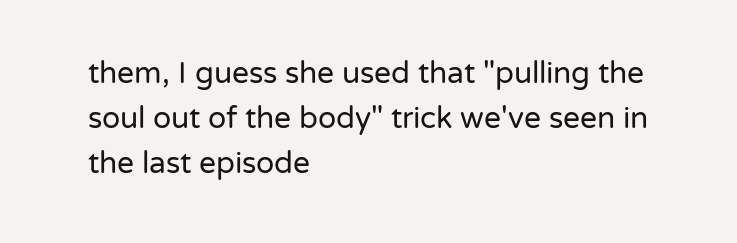them, I guess she used that "pulling the soul out of the body" trick we've seen in the last episode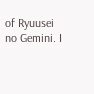of Ryuusei no Gemini. I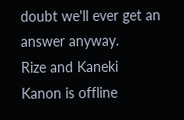doubt we'll ever get an answer anyway.
Rize and Kaneki
Kanon is offline